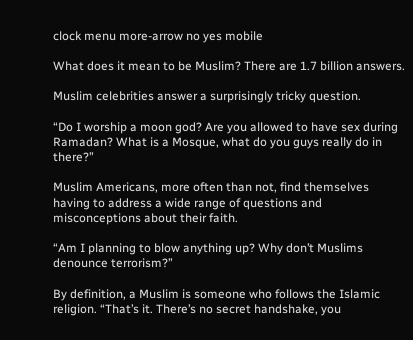clock menu more-arrow no yes mobile

What does it mean to be Muslim? There are 1.7 billion answers.

Muslim celebrities answer a surprisingly tricky question.

“Do I worship a moon god? Are you allowed to have sex during Ramadan? What is a Mosque, what do you guys really do in there?”

Muslim Americans, more often than not, find themselves having to address a wide range of questions and misconceptions about their faith.

“Am I planning to blow anything up? Why don’t Muslims denounce terrorism?”

By definition, a Muslim is someone who follows the Islamic religion. “That’s it. There’s no secret handshake, you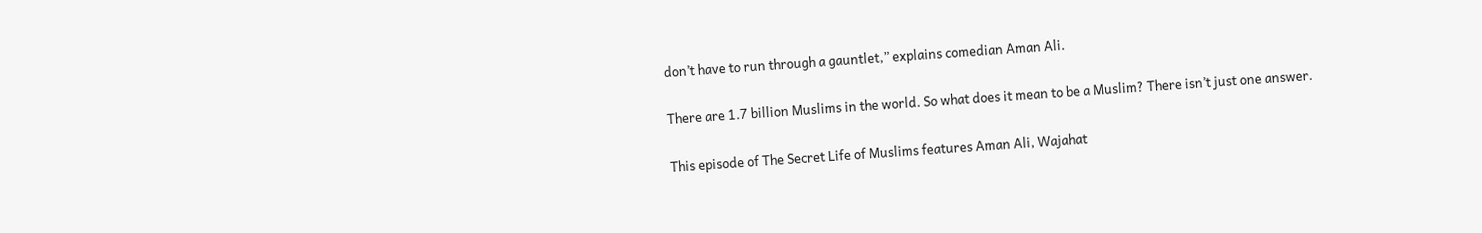don’t have to run through a gauntlet,” explains comedian Aman Ali.

There are 1.7 billion Muslims in the world. So what does it mean to be a Muslim? There isn’t just one answer.

This episode of The Secret Life of Muslims features Aman Ali, Wajahat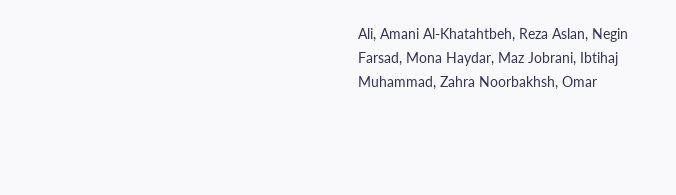Ali, Amani Al-Khatahtbeh, Reza Aslan, Negin Farsad, Mona Haydar, Maz Jobrani, Ibtihaj Muhammad, Zahra Noorbakhsh, Omar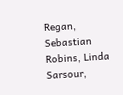Regan, Sebastian Robins, Linda Sarsour,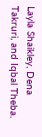Layla Shaikley, Dena Takruri, and Iqbal Theba.